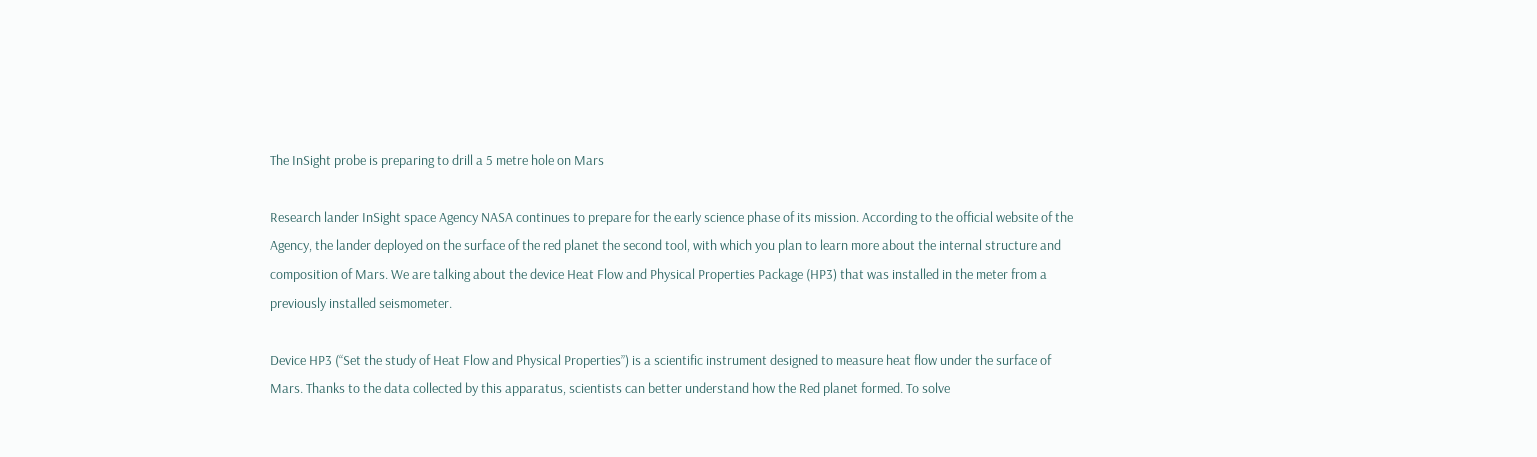The InSight probe is preparing to drill a 5 metre hole on Mars

Research lander InSight space Agency NASA continues to prepare for the early science phase of its mission. According to the official website of the Agency, the lander deployed on the surface of the red planet the second tool, with which you plan to learn more about the internal structure and composition of Mars. We are talking about the device Heat Flow and Physical Properties Package (HP3) that was installed in the meter from a previously installed seismometer.

Device HP3 (“Set the study of Heat Flow and Physical Properties”) is a scientific instrument designed to measure heat flow under the surface of Mars. Thanks to the data collected by this apparatus, scientists can better understand how the Red planet formed. To solve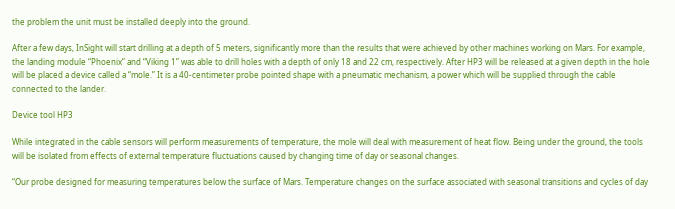the problem the unit must be installed deeply into the ground.

After a few days, InSight will start drilling at a depth of 5 meters, significantly more than the results that were achieved by other machines working on Mars. For example, the landing module “Phoenix” and “Viking 1” was able to drill holes with a depth of only 18 and 22 cm, respectively. After HP3 will be released at a given depth in the hole will be placed a device called a “mole.” It is a 40-centimeter probe pointed shape with a pneumatic mechanism, a power which will be supplied through the cable connected to the lander.

Device tool HP3

While integrated in the cable sensors will perform measurements of temperature, the mole will deal with measurement of heat flow. Being under the ground, the tools will be isolated from effects of external temperature fluctuations caused by changing time of day or seasonal changes.

“Our probe designed for measuring temperatures below the surface of Mars. Temperature changes on the surface associated with seasonal transitions and cycles of day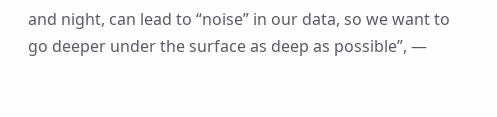and night, can lead to “noise” in our data, so we want to go deeper under the surface as deep as possible”, —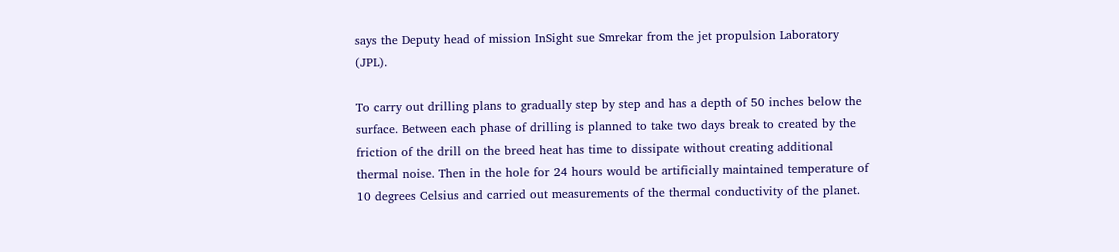says the Deputy head of mission InSight sue Smrekar from the jet propulsion Laboratory (JPL).

To carry out drilling plans to gradually step by step and has a depth of 50 inches below the surface. Between each phase of drilling is planned to take two days break to created by the friction of the drill on the breed heat has time to dissipate without creating additional thermal noise. Then in the hole for 24 hours would be artificially maintained temperature of 10 degrees Celsius and carried out measurements of the thermal conductivity of the planet.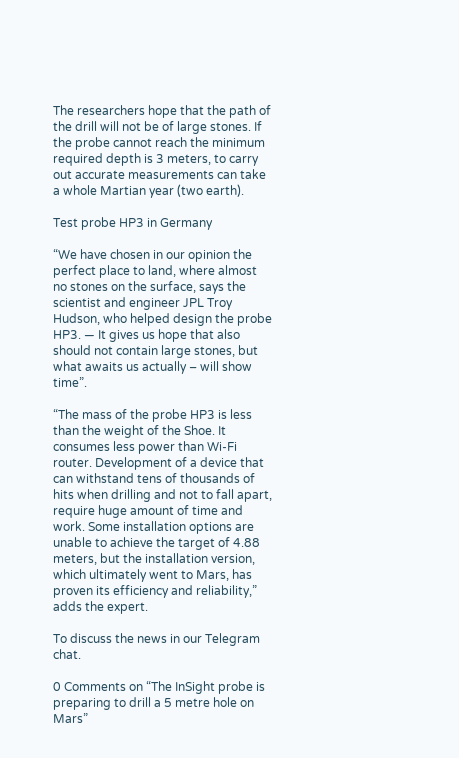The researchers hope that the path of the drill will not be of large stones. If the probe cannot reach the minimum required depth is 3 meters, to carry out accurate measurements can take a whole Martian year (two earth).

Test probe HP3 in Germany

“We have chosen in our opinion the perfect place to land, where almost no stones on the surface, says the scientist and engineer JPL Troy Hudson, who helped design the probe HP3. — It gives us hope that also should not contain large stones, but what awaits us actually – will show time”.

“The mass of the probe HP3 is less than the weight of the Shoe. It consumes less power than Wi-Fi router. Development of a device that can withstand tens of thousands of hits when drilling and not to fall apart, require huge amount of time and work. Some installation options are unable to achieve the target of 4.88 meters, but the installation version, which ultimately went to Mars, has proven its efficiency and reliability,” adds the expert.

To discuss the news in our Telegram chat.

0 Comments on “The InSight probe is preparing to drill a 5 metre hole on Mars”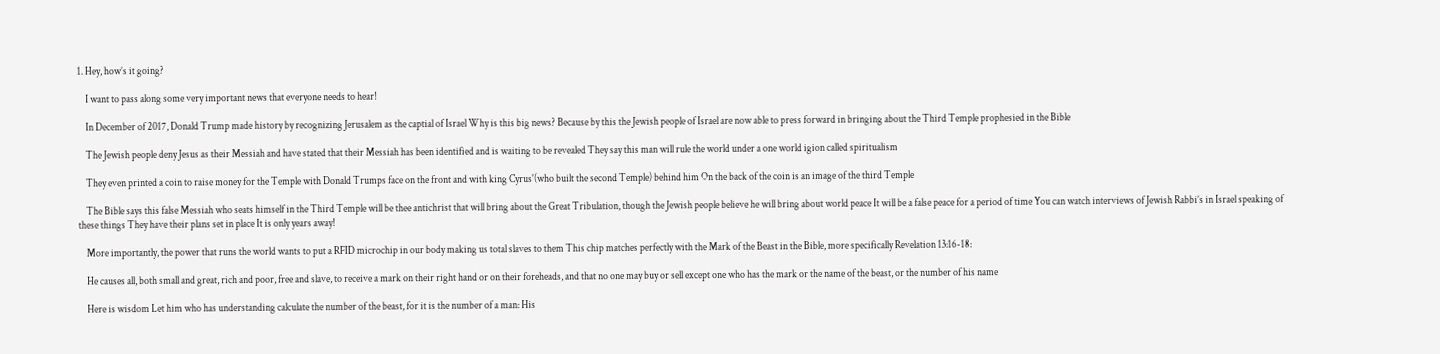1. Hey, how’s it going?

    I want to pass along some very important news that everyone needs to hear!

    In December of 2017, Donald Trump made history by recognizing Jerusalem as the captial of Israel Why is this big news? Because by this the Jewish people of Israel are now able to press forward in bringing about the Third Temple prophesied in the Bible

    The Jewish people deny Jesus as their Messiah and have stated that their Messiah has been identified and is waiting to be revealed They say this man will rule the world under a one world igion called spiritualism

    They even printed a coin to raise money for the Temple with Donald Trumps face on the front and with king Cyrus'(who built the second Temple) behind him On the back of the coin is an image of the third Temple

    The Bible says this false Messiah who seats himself in the Third Temple will be thee antichrist that will bring about the Great Tribulation, though the Jewish people believe he will bring about world peace It will be a false peace for a period of time You can watch interviews of Jewish Rabbi’s in Israel speaking of these things They have their plans set in place It is only years away!

    More importantly, the power that runs the world wants to put a RFID microchip in our body making us total slaves to them This chip matches perfectly with the Mark of the Beast in the Bible, more specifically Revelation 13:16-18:

    He causes all, both small and great, rich and poor, free and slave, to receive a mark on their right hand or on their foreheads, and that no one may buy or sell except one who has the mark or the name of the beast, or the number of his name

    Here is wisdom Let him who has understanding calculate the number of the beast, for it is the number of a man: His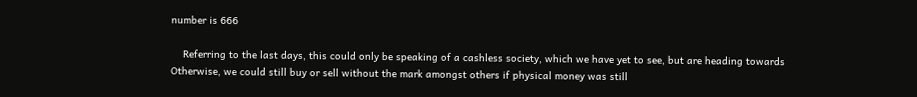number is 666

    Referring to the last days, this could only be speaking of a cashless society, which we have yet to see, but are heading towards Otherwise, we could still buy or sell without the mark amongst others if physical money was still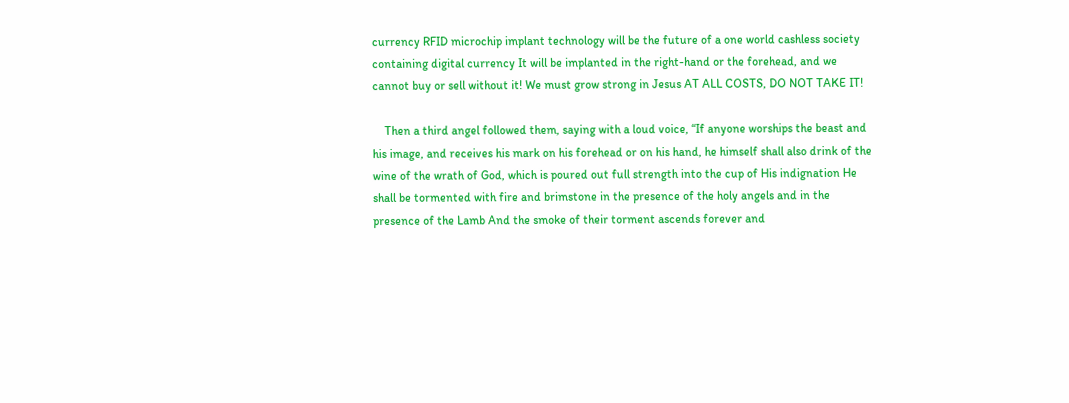currency RFID microchip implant technology will be the future of a one world cashless society containing digital currency It will be implanted in the right-hand or the forehead, and we cannot buy or sell without it! We must grow strong in Jesus AT ALL COSTS, DO NOT TAKE IT!

    Then a third angel followed them, saying with a loud voice, “If anyone worships the beast and his image, and receives his mark on his forehead or on his hand, he himself shall also drink of the wine of the wrath of God, which is poured out full strength into the cup of His indignation He shall be tormented with fire and brimstone in the presence of the holy angels and in the presence of the Lamb And the smoke of their torment ascends forever and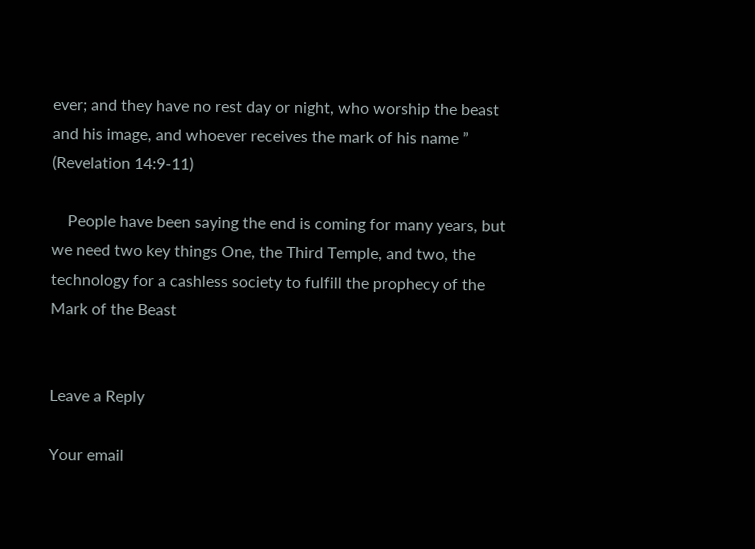ever; and they have no rest day or night, who worship the beast and his image, and whoever receives the mark of his name ” (Revelation 14:9-11)

    People have been saying the end is coming for many years, but we need two key things One, the Third Temple, and two, the technology for a cashless society to fulfill the prophecy of the Mark of the Beast


Leave a Reply

Your email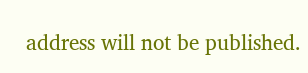address will not be published.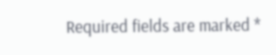Required fields are marked *